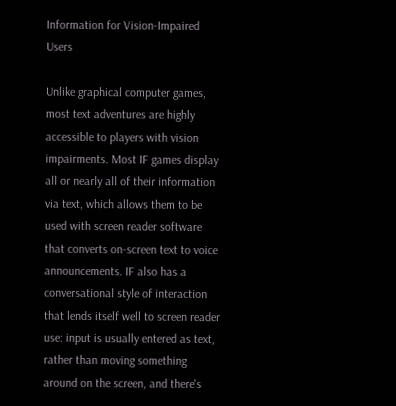Information for Vision-Impaired Users

Unlike graphical computer games, most text adventures are highly accessible to players with vision impairments. Most IF games display all or nearly all of their information via text, which allows them to be used with screen reader software that converts on-screen text to voice announcements. IF also has a conversational style of interaction that lends itself well to screen reader use: input is usually entered as text, rather than moving something around on the screen, and there's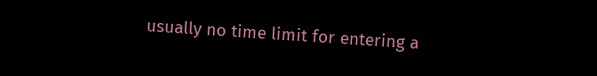usually no time limit for entering a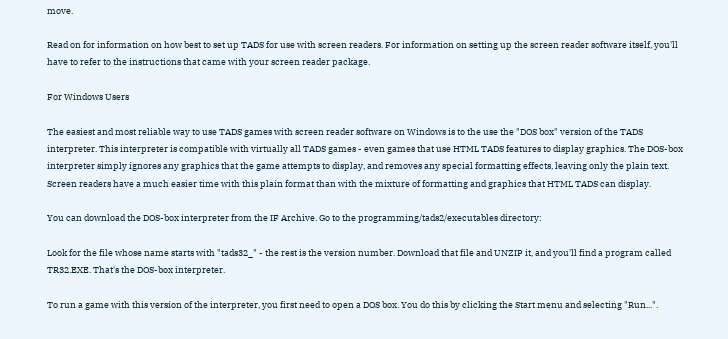move.

Read on for information on how best to set up TADS for use with screen readers. For information on setting up the screen reader software itself, you'll have to refer to the instructions that came with your screen reader package.

For Windows Users

The easiest and most reliable way to use TADS games with screen reader software on Windows is to the use the "DOS box" version of the TADS interpreter. This interpreter is compatible with virtually all TADS games - even games that use HTML TADS features to display graphics. The DOS-box interpreter simply ignores any graphics that the game attempts to display, and removes any special formatting effects, leaving only the plain text. Screen readers have a much easier time with this plain format than with the mixture of formatting and graphics that HTML TADS can display.

You can download the DOS-box interpreter from the IF Archive. Go to the programming/tads2/executables directory:

Look for the file whose name starts with "tads32_" - the rest is the version number. Download that file and UNZIP it, and you'll find a program called TR32.EXE. That's the DOS-box interpreter.

To run a game with this version of the interpreter, you first need to open a DOS box. You do this by clicking the Start menu and selecting "Run...".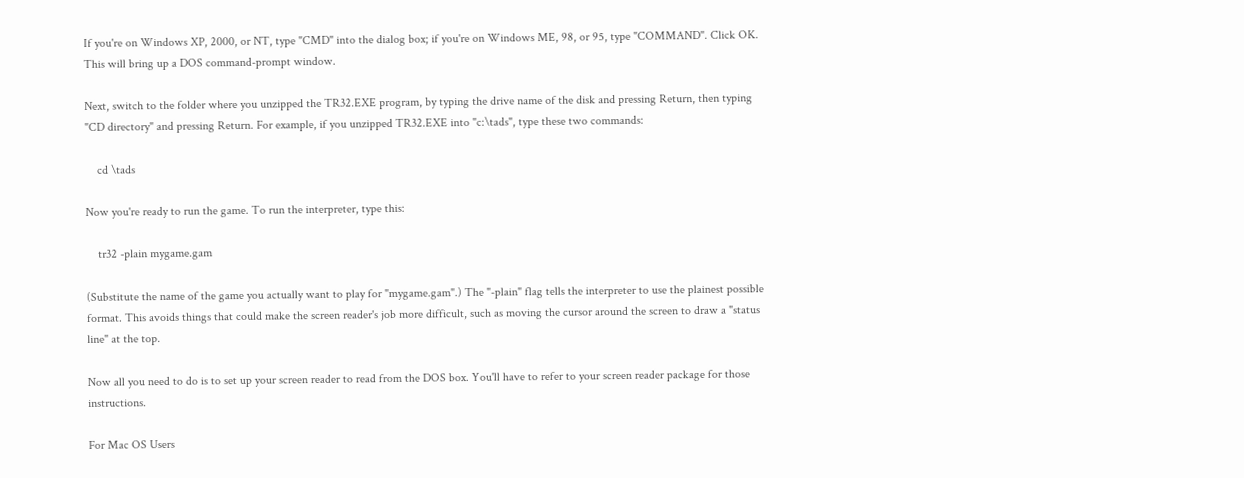If you're on Windows XP, 2000, or NT, type "CMD" into the dialog box; if you're on Windows ME, 98, or 95, type "COMMAND". Click OK. This will bring up a DOS command-prompt window.

Next, switch to the folder where you unzipped the TR32.EXE program, by typing the drive name of the disk and pressing Return, then typing "CD directory" and pressing Return. For example, if you unzipped TR32.EXE into "c:\tads", type these two commands:

    cd \tads

Now you're ready to run the game. To run the interpreter, type this:

    tr32 -plain mygame.gam

(Substitute the name of the game you actually want to play for "mygame.gam".) The "-plain" flag tells the interpreter to use the plainest possible format. This avoids things that could make the screen reader's job more difficult, such as moving the cursor around the screen to draw a "status line" at the top.

Now all you need to do is to set up your screen reader to read from the DOS box. You'll have to refer to your screen reader package for those instructions.

For Mac OS Users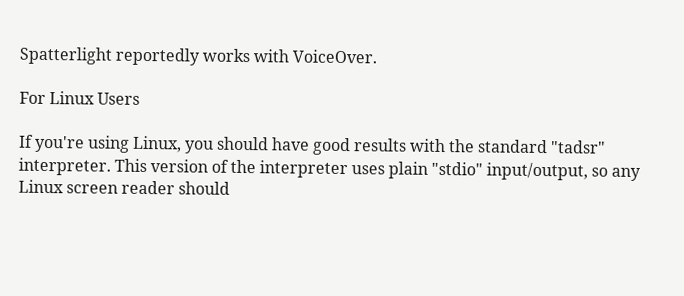Spatterlight reportedly works with VoiceOver.

For Linux Users

If you're using Linux, you should have good results with the standard "tadsr" interpreter. This version of the interpreter uses plain "stdio" input/output, so any Linux screen reader should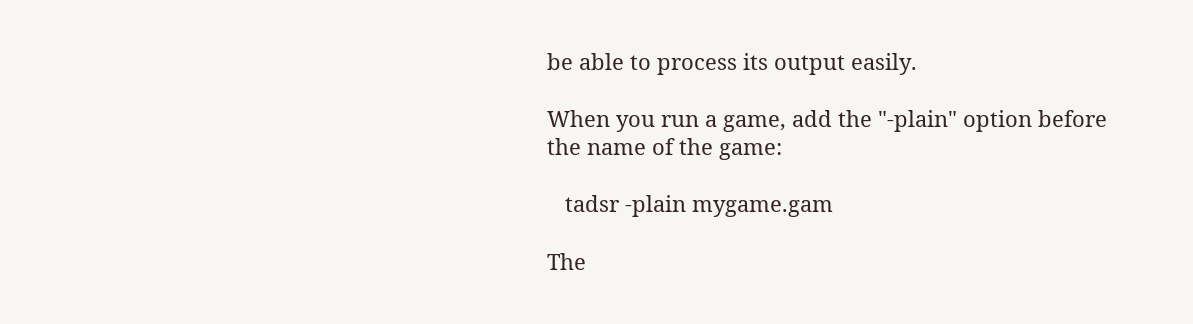be able to process its output easily.

When you run a game, add the "-plain" option before the name of the game:

   tadsr -plain mygame.gam

The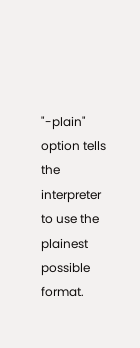"-plain" option tells the interpreter to use the plainest possible format.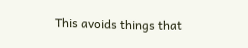This avoids things that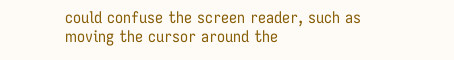could confuse the screen reader, such as moving the cursor around the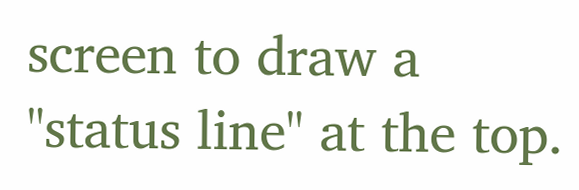screen to draw a "status line" at the top.